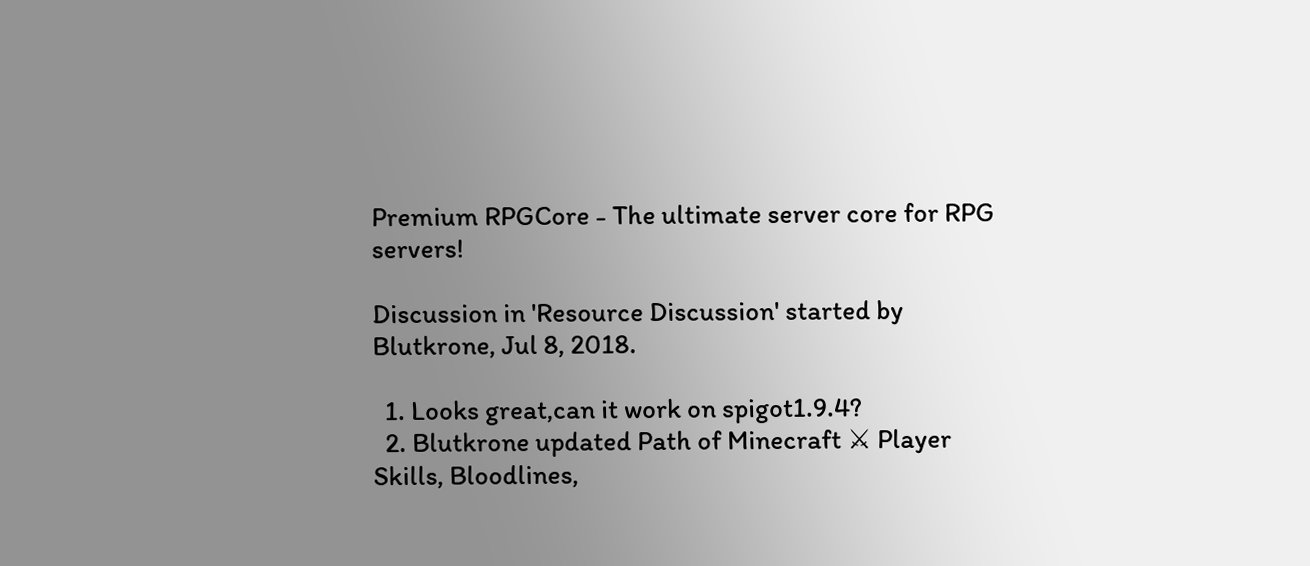Premium RPGCore - The ultimate server core for RPG servers!

Discussion in 'Resource Discussion' started by Blutkrone, Jul 8, 2018.

  1. Looks great,can it work on spigot1.9.4?
  2. Blutkrone updated Path of Minecraft ⚔ Player Skills, Bloodlines,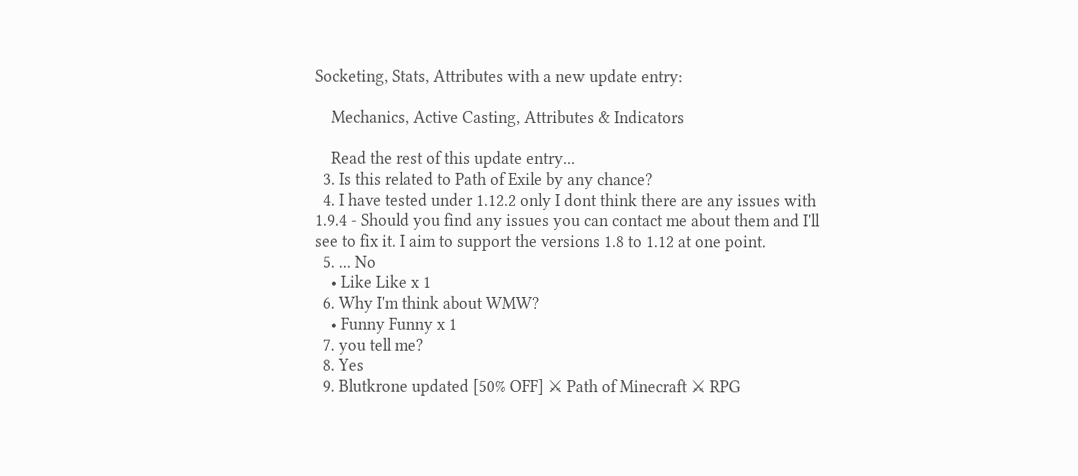Socketing, Stats, Attributes with a new update entry:

    Mechanics, Active Casting, Attributes & Indicators

    Read the rest of this update entry...
  3. Is this related to Path of Exile by any chance?
  4. I have tested under 1.12.2 only I dont think there are any issues with 1.9.4 - Should you find any issues you can contact me about them and I'll see to fix it. I aim to support the versions 1.8 to 1.12 at one point.
  5. ... No
    • Like Like x 1
  6. Why I'm think about WMW?
    • Funny Funny x 1
  7. you tell me?
  8. Yes
  9. Blutkrone updated [50% OFF] ⚔ Path of Minecraft ⚔ RPG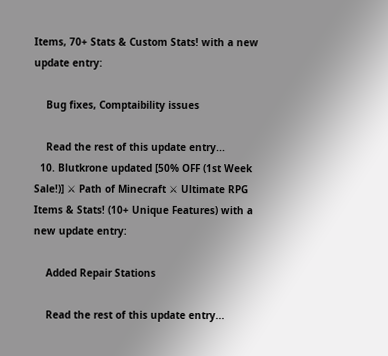Items, 70+ Stats & Custom Stats! with a new update entry:

    Bug fixes, Comptaibility issues

    Read the rest of this update entry...
  10. Blutkrone updated [50% OFF (1st Week Sale!)] ⚔ Path of Minecraft ⚔ Ultimate RPG Items & Stats! (10+ Unique Features) with a new update entry:

    Added Repair Stations

    Read the rest of this update entry...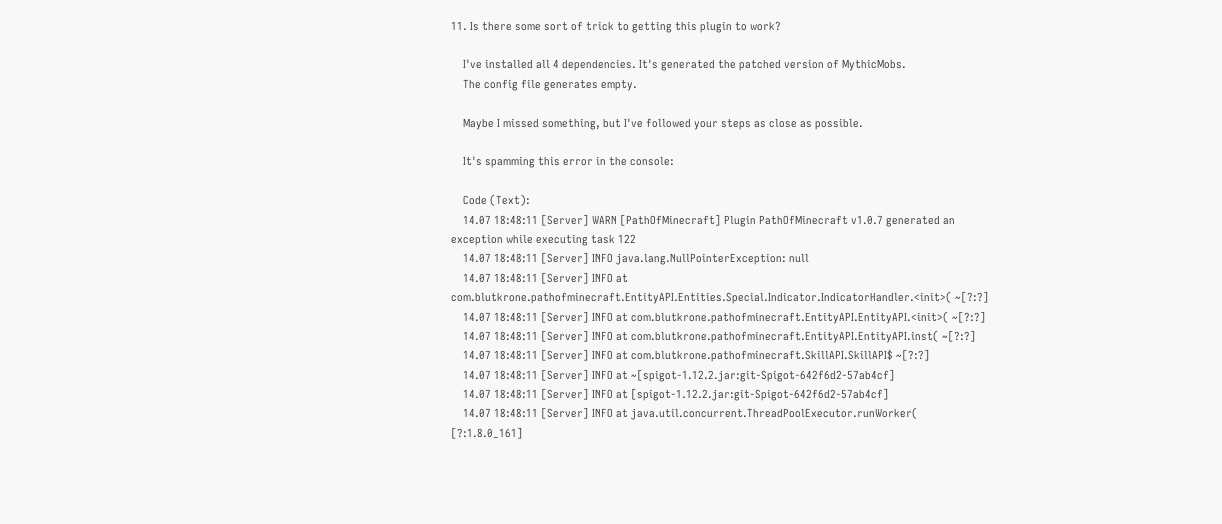11. Is there some sort of trick to getting this plugin to work?

    I've installed all 4 dependencies. It's generated the patched version of MythicMobs.
    The config file generates empty.

    Maybe I missed something, but I've followed your steps as close as possible.

    It's spamming this error in the console:

    Code (Text):
    14.07 18:48:11 [Server] WARN [PathOfMinecraft] Plugin PathOfMinecraft v1.0.7 generated an exception while executing task 122
    14.07 18:48:11 [Server] INFO java.lang.NullPointerException: null
    14.07 18:48:11 [Server] INFO at com.blutkrone.pathofminecraft.EntityAPI.Entities.Special.Indicator.IndicatorHandler.<init>( ~[?:?]
    14.07 18:48:11 [Server] INFO at com.blutkrone.pathofminecraft.EntityAPI.EntityAPI.<init>( ~[?:?]
    14.07 18:48:11 [Server] INFO at com.blutkrone.pathofminecraft.EntityAPI.EntityAPI.inst( ~[?:?]
    14.07 18:48:11 [Server] INFO at com.blutkrone.pathofminecraft.SkillAPI.SkillAPI$ ~[?:?]
    14.07 18:48:11 [Server] INFO at ~[spigot-1.12.2.jar:git-Spigot-642f6d2-57ab4cf]
    14.07 18:48:11 [Server] INFO at [spigot-1.12.2.jar:git-Spigot-642f6d2-57ab4cf]
    14.07 18:48:11 [Server] INFO at java.util.concurrent.ThreadPoolExecutor.runWorker( [?:1.8.0_161]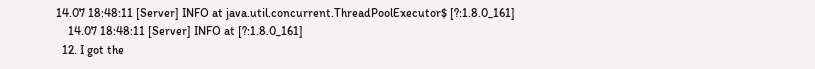14.07 18:48:11 [Server] INFO at java.util.concurrent.ThreadPoolExecutor$ [?:1.8.0_161]
    14.07 18:48:11 [Server] INFO at [?:1.8.0_161]
  12. I got the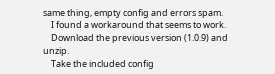same thing, empty config and errors spam.
    I found a workaround that seems to work.
    Download the previous version (1.0.9) and unzip.
    Take the included config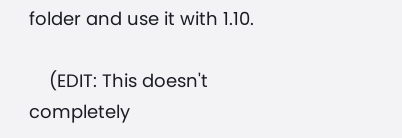folder and use it with 1.10.

    (EDIT: This doesn't completely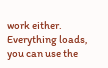work either. Everything loads, you can use the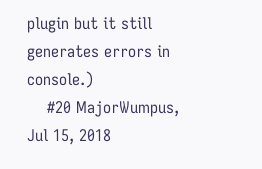plugin but it still generates errors in console.)
    #20 MajorWumpus, Jul 15, 2018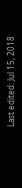Last edited: Jul 15, 2018